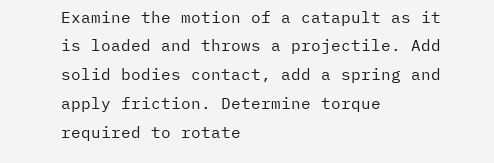Examine the motion of a catapult as it is loaded and throws a projectile. Add solid bodies contact, add a spring and apply friction. Determine torque required to rotate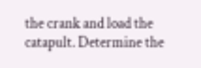the crank and load the catapult. Determine the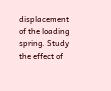displacement of the loading spring. Study the effect of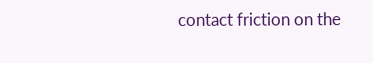contact friction on the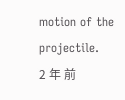motion of the projectile.
2 年 前